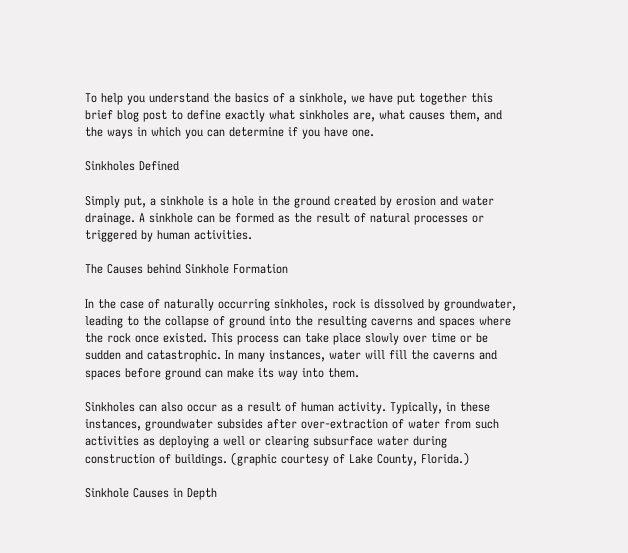To help you understand the basics of a sinkhole, we have put together this brief blog post to define exactly what sinkholes are, what causes them, and the ways in which you can determine if you have one.

Sinkholes Defined

Simply put, a sinkhole is a hole in the ground created by erosion and water drainage. A sinkhole can be formed as the result of natural processes or triggered by human activities.

The Causes behind Sinkhole Formation

In the case of naturally occurring sinkholes, rock is dissolved by groundwater, leading to the collapse of ground into the resulting caverns and spaces where the rock once existed. This process can take place slowly over time or be sudden and catastrophic. In many instances, water will fill the caverns and spaces before ground can make its way into them.

Sinkholes can also occur as a result of human activity. Typically, in these instances, groundwater subsides after over-extraction of water from such activities as deploying a well or clearing subsurface water during construction of buildings. (graphic courtesy of Lake County, Florida.)

Sinkhole Causes in Depth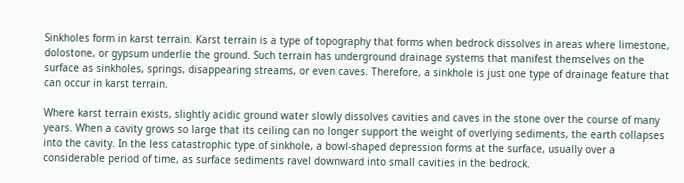Sinkholes form in karst terrain. Karst terrain is a type of topography that forms when bedrock dissolves in areas where limestone, dolostone, or gypsum underlie the ground. Such terrain has underground drainage systems that manifest themselves on the surface as sinkholes, springs, disappearing streams, or even caves. Therefore, a sinkhole is just one type of drainage feature that can occur in karst terrain.

Where karst terrain exists, slightly acidic ground water slowly dissolves cavities and caves in the stone over the course of many years. When a cavity grows so large that its ceiling can no longer support the weight of overlying sediments, the earth collapses into the cavity. In the less catastrophic type of sinkhole, a bowl-shaped depression forms at the surface, usually over a considerable period of time, as surface sediments ravel downward into small cavities in the bedrock.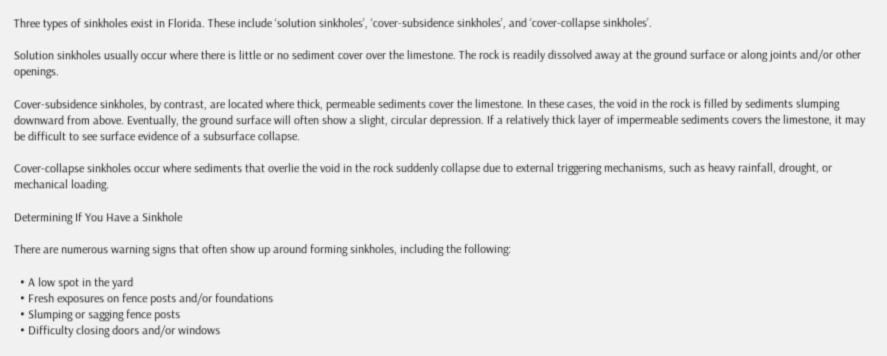Three types of sinkholes exist in Florida. These include ‘solution sinkholes’, ‘cover-subsidence sinkholes’, and ‘cover-collapse sinkholes’.

Solution sinkholes usually occur where there is little or no sediment cover over the limestone. The rock is readily dissolved away at the ground surface or along joints and/or other openings.

Cover-subsidence sinkholes, by contrast, are located where thick, permeable sediments cover the limestone. In these cases, the void in the rock is filled by sediments slumping downward from above. Eventually, the ground surface will often show a slight, circular depression. If a relatively thick layer of impermeable sediments covers the limestone, it may be difficult to see surface evidence of a subsurface collapse.

Cover-collapse sinkholes occur where sediments that overlie the void in the rock suddenly collapse due to external triggering mechanisms, such as heavy rainfall, drought, or mechanical loading.

Determining If You Have a Sinkhole

There are numerous warning signs that often show up around forming sinkholes, including the following:

  • A low spot in the yard
  • Fresh exposures on fence posts and/or foundations
  • Slumping or sagging fence posts
  • Difficulty closing doors and/or windows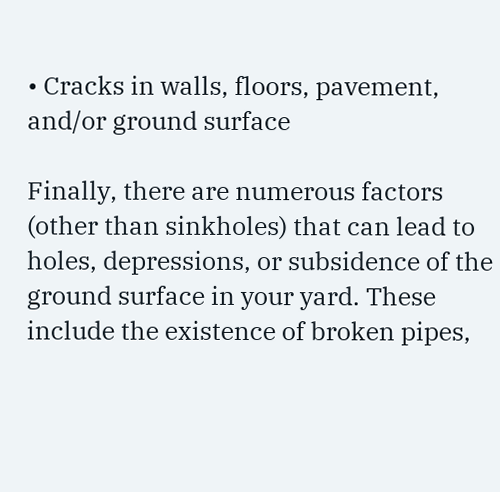• Cracks in walls, floors, pavement, and/or ground surface

Finally, there are numerous factors (other than sinkholes) that can lead to holes, depressions, or subsidence of the ground surface in your yard. These include the existence of broken pipes,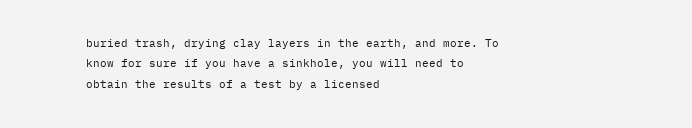buried trash, drying clay layers in the earth, and more. To know for sure if you have a sinkhole, you will need to obtain the results of a test by a licensed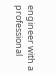engineer with a professional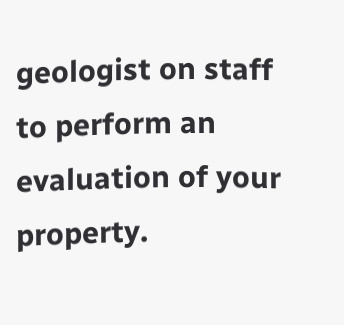geologist on staff to perform an evaluation of your property.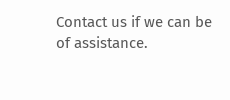Contact us if we can be of assistance.